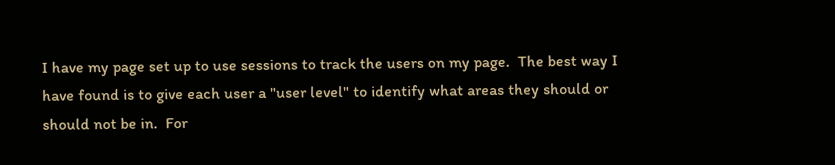I have my page set up to use sessions to track the users on my page.  The best way I
have found is to give each user a "user level" to identify what areas they should or
should not be in.  For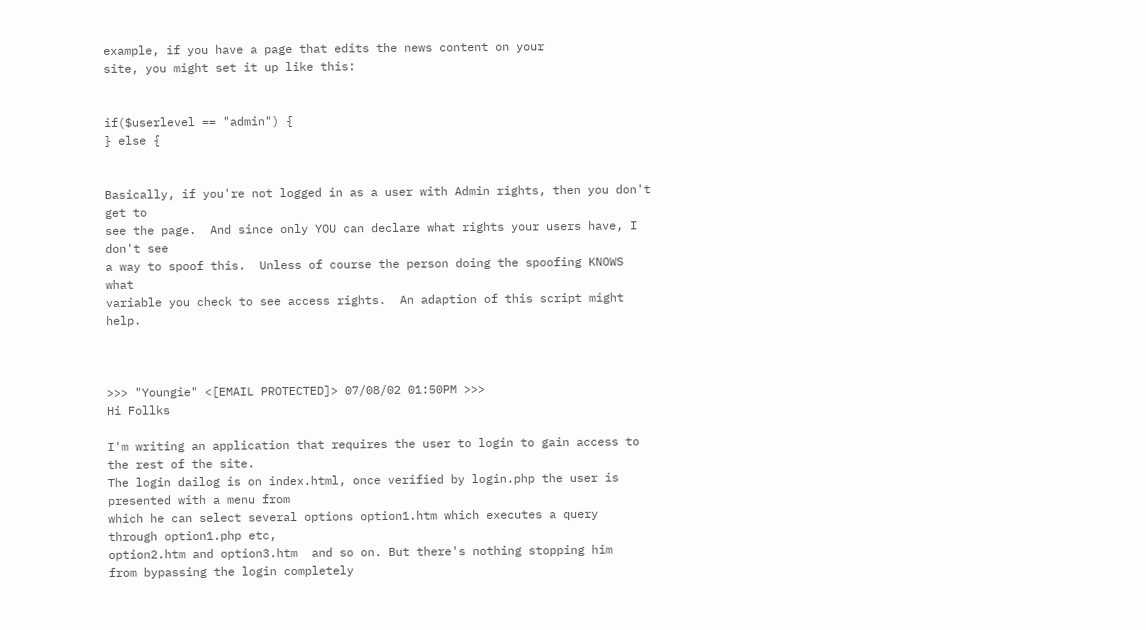example, if you have a page that edits the news content on your
site, you might set it up like this:


if($userlevel == "admin") {
} else {


Basically, if you're not logged in as a user with Admin rights, then you don't get to
see the page.  And since only YOU can declare what rights your users have, I don't see
a way to spoof this.  Unless of course the person doing the spoofing KNOWS what
variable you check to see access rights.  An adaption of this script might help.



>>> "Youngie" <[EMAIL PROTECTED]> 07/08/02 01:50PM >>>
Hi Follks

I'm writing an application that requires the user to login to gain access to
the rest of the site.
The login dailog is on index.html, once verified by login.php the user is
presented with a menu from
which he can select several options option1.htm which executes a query
through option1.php etc,
option2.htm and option3.htm  and so on. But there's nothing stopping him
from bypassing the login completely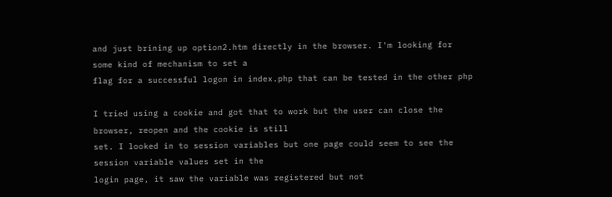and just brining up option2.htm directly in the browser. I'm looking for
some kind of mechanism to set a
flag for a successful logon in index.php that can be tested in the other php

I tried using a cookie and got that to work but the user can close the
browser, reopen and the cookie is still
set. I looked in to session variables but one page could seem to see the
session variable values set in the
login page, it saw the variable was registered but not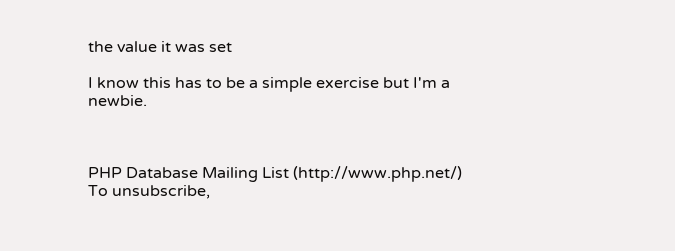the value it was set

I know this has to be a simple exercise but I'm a newbie.



PHP Database Mailing List (http://www.php.net/)
To unsubscribe,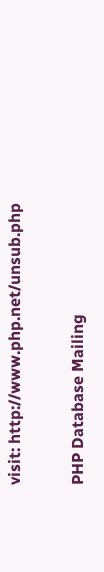visit: http://www.php.net/unsub.php

PHP Database Mailing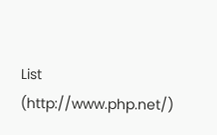List (http://www.php.net/)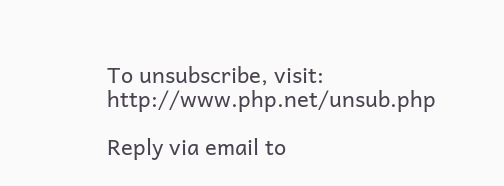To unsubscribe, visit: http://www.php.net/unsub.php

Reply via email to